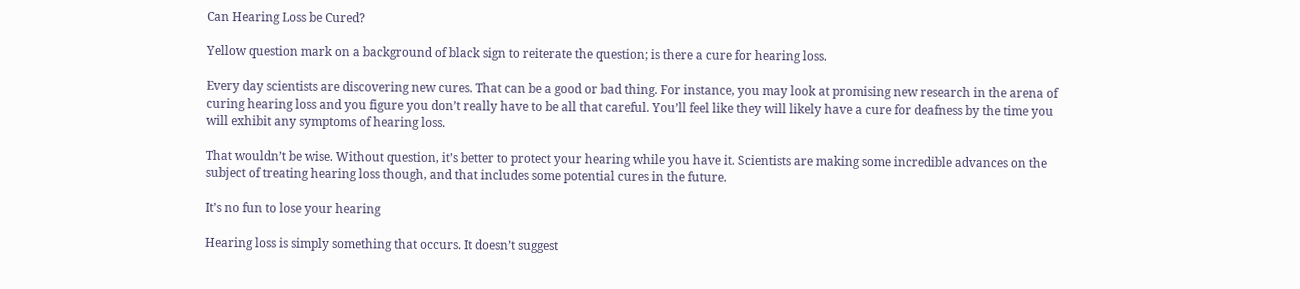Can Hearing Loss be Cured?

Yellow question mark on a background of black sign to reiterate the question; is there a cure for hearing loss.

Every day scientists are discovering new cures. That can be a good or bad thing. For instance, you may look at promising new research in the arena of curing hearing loss and you figure you don’t really have to be all that careful. You’ll feel like they will likely have a cure for deafness by the time you will exhibit any symptoms of hearing loss.

That wouldn’t be wise. Without question, it’s better to protect your hearing while you have it. Scientists are making some incredible advances on the subject of treating hearing loss though, and that includes some potential cures in the future.

It’s no fun to lose your hearing

Hearing loss is simply something that occurs. It doesn’t suggest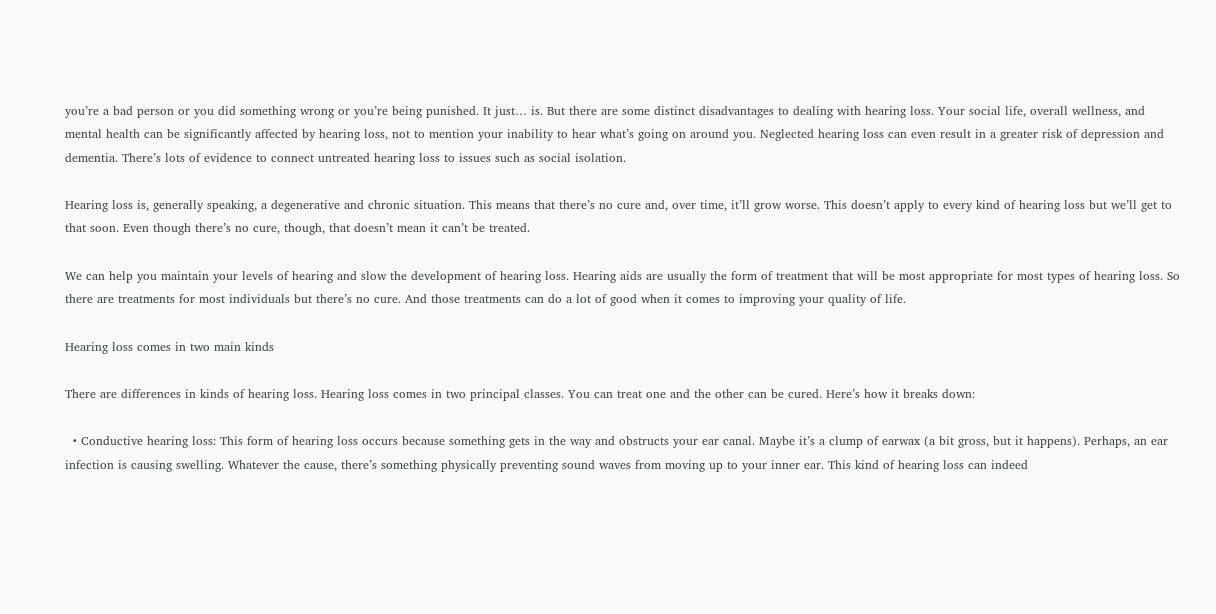you’re a bad person or you did something wrong or you’re being punished. It just… is. But there are some distinct disadvantages to dealing with hearing loss. Your social life, overall wellness, and mental health can be significantly affected by hearing loss, not to mention your inability to hear what’s going on around you. Neglected hearing loss can even result in a greater risk of depression and dementia. There’s lots of evidence to connect untreated hearing loss to issues such as social isolation.

Hearing loss is, generally speaking, a degenerative and chronic situation. This means that there’s no cure and, over time, it’ll grow worse. This doesn’t apply to every kind of hearing loss but we’ll get to that soon. Even though there’s no cure, though, that doesn’t mean it can’t be treated.

We can help you maintain your levels of hearing and slow the development of hearing loss. Hearing aids are usually the form of treatment that will be most appropriate for most types of hearing loss. So there are treatments for most individuals but there’s no cure. And those treatments can do a lot of good when it comes to improving your quality of life.

Hearing loss comes in two main kinds

There are differences in kinds of hearing loss. Hearing loss comes in two principal classes. You can treat one and the other can be cured. Here’s how it breaks down:

  • Conductive hearing loss: This form of hearing loss occurs because something gets in the way and obstructs your ear canal. Maybe it’s a clump of earwax (a bit gross, but it happens). Perhaps, an ear infection is causing swelling. Whatever the cause, there’s something physically preventing sound waves from moving up to your inner ear. This kind of hearing loss can indeed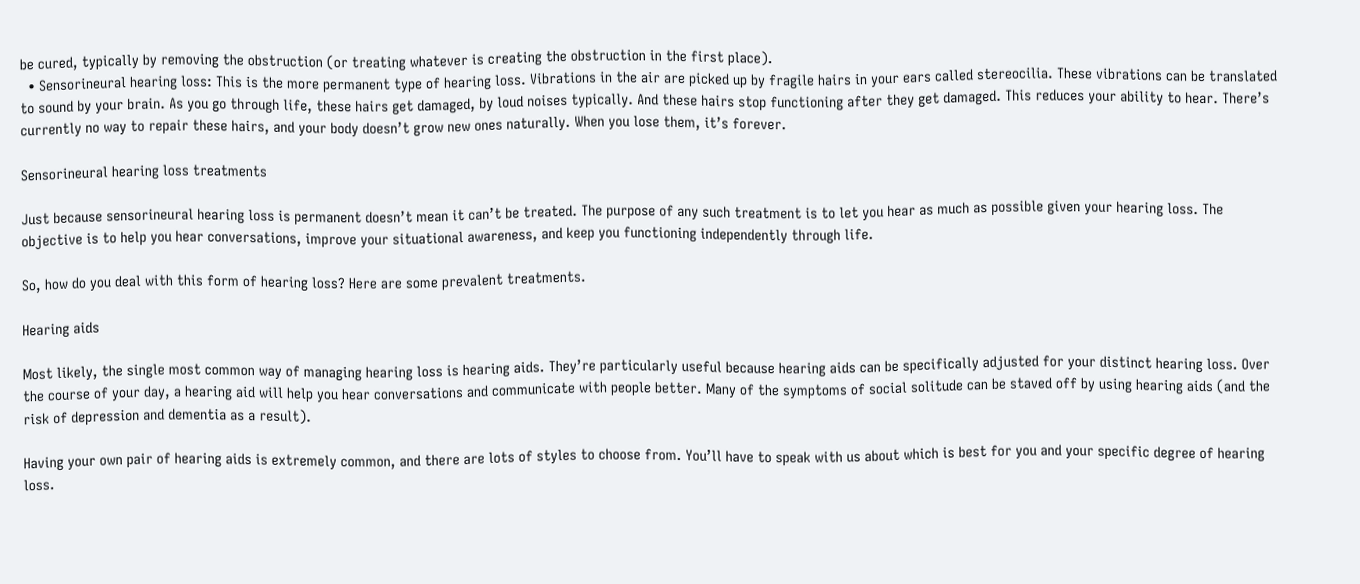be cured, typically by removing the obstruction (or treating whatever is creating the obstruction in the first place).
  • Sensorineural hearing loss: This is the more permanent type of hearing loss. Vibrations in the air are picked up by fragile hairs in your ears called stereocilia. These vibrations can be translated to sound by your brain. As you go through life, these hairs get damaged, by loud noises typically. And these hairs stop functioning after they get damaged. This reduces your ability to hear. There’s currently no way to repair these hairs, and your body doesn’t grow new ones naturally. When you lose them, it’s forever.

Sensorineural hearing loss treatments

Just because sensorineural hearing loss is permanent doesn’t mean it can’t be treated. The purpose of any such treatment is to let you hear as much as possible given your hearing loss. The objective is to help you hear conversations, improve your situational awareness, and keep you functioning independently through life.

So, how do you deal with this form of hearing loss? Here are some prevalent treatments.

Hearing aids

Most likely, the single most common way of managing hearing loss is hearing aids. They’re particularly useful because hearing aids can be specifically adjusted for your distinct hearing loss. Over the course of your day, a hearing aid will help you hear conversations and communicate with people better. Many of the symptoms of social solitude can be staved off by using hearing aids (and the risk of depression and dementia as a result).

Having your own pair of hearing aids is extremely common, and there are lots of styles to choose from. You’ll have to speak with us about which is best for you and your specific degree of hearing loss.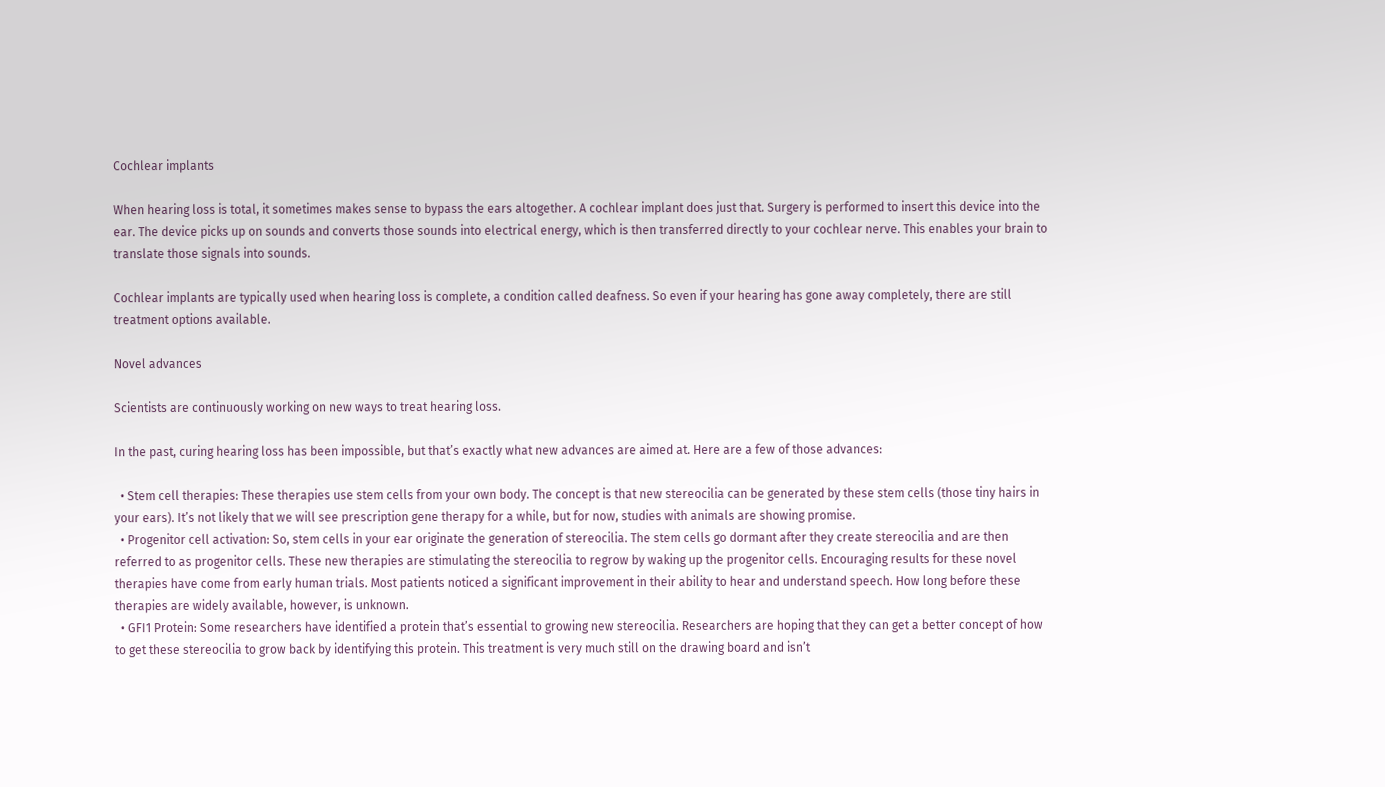Cochlear implants

When hearing loss is total, it sometimes makes sense to bypass the ears altogether. A cochlear implant does just that. Surgery is performed to insert this device into the ear. The device picks up on sounds and converts those sounds into electrical energy, which is then transferred directly to your cochlear nerve. This enables your brain to translate those signals into sounds.

Cochlear implants are typically used when hearing loss is complete, a condition called deafness. So even if your hearing has gone away completely, there are still treatment options available.

Novel advances

Scientists are continuously working on new ways to treat hearing loss.

In the past, curing hearing loss has been impossible, but that’s exactly what new advances are aimed at. Here are a few of those advances:

  • Stem cell therapies: These therapies use stem cells from your own body. The concept is that new stereocilia can be generated by these stem cells (those tiny hairs in your ears). It’s not likely that we will see prescription gene therapy for a while, but for now, studies with animals are showing promise.
  • Progenitor cell activation: So, stem cells in your ear originate the generation of stereocilia. The stem cells go dormant after they create stereocilia and are then referred to as progenitor cells. These new therapies are stimulating the stereocilia to regrow by waking up the progenitor cells. Encouraging results for these novel therapies have come from early human trials. Most patients noticed a significant improvement in their ability to hear and understand speech. How long before these therapies are widely available, however, is unknown.
  • GFI1 Protein: Some researchers have identified a protein that’s essential to growing new stereocilia. Researchers are hoping that they can get a better concept of how to get these stereocilia to grow back by identifying this protein. This treatment is very much still on the drawing board and isn’t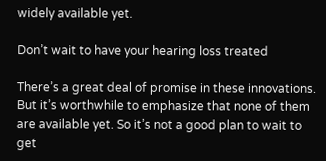widely available yet.

Don’t wait to have your hearing loss treated

There’s a great deal of promise in these innovations. But it’s worthwhile to emphasize that none of them are available yet. So it’s not a good plan to wait to get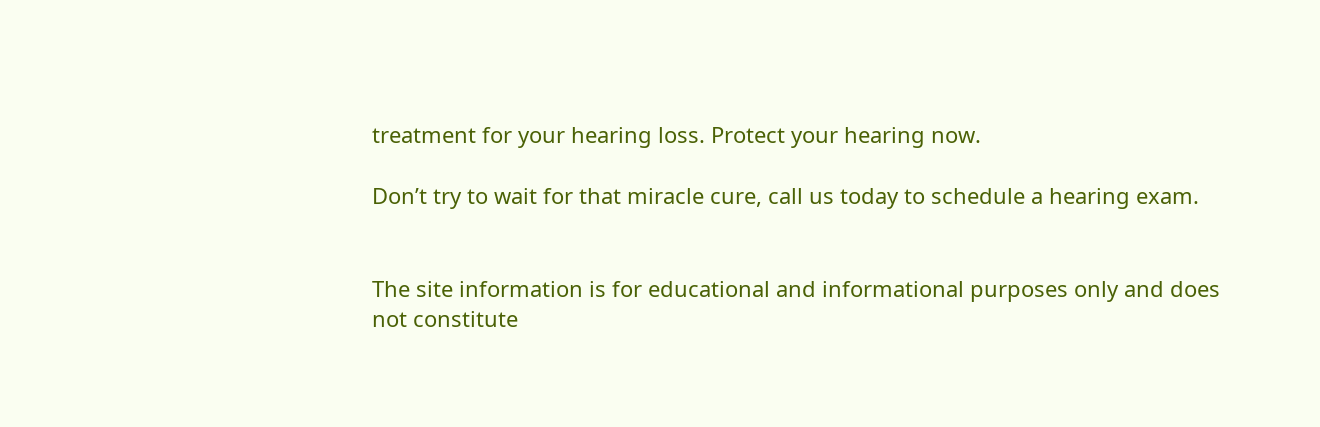treatment for your hearing loss. Protect your hearing now.

Don’t try to wait for that miracle cure, call us today to schedule a hearing exam.


The site information is for educational and informational purposes only and does not constitute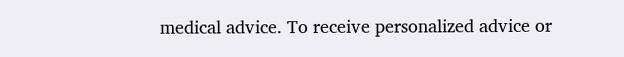medical advice. To receive personalized advice or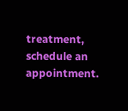treatment, schedule an appointment.